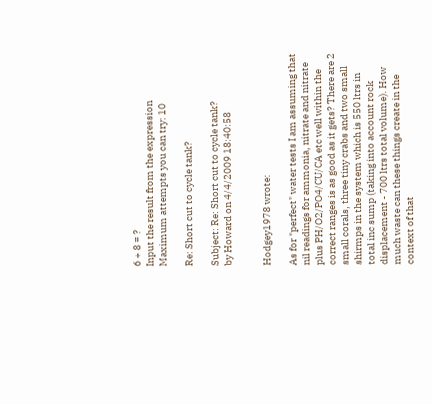6 + 8 = ?
Input the result from the expression
Maximum attempts you can try: 10

Re: Short cut to cycle tank?

Subject: Re: Short cut to cycle tank?
by Howard on 4/4/2009 18:40:58


Hodgey1978 wrote:

As for "perfect" water tests I am assuming that nil readings for ammonia, nitrate and nitrate plus PH/O2/PO4/CU/CA etc well within the correct ranges is as good as it gets? There are 2 small corals, three tiny crabs and two small shirmps in the system which is 550 ltrs in total inc sump (taking into account rock displacement - 700 ltrs total volume). How much waste can these things create in the context of that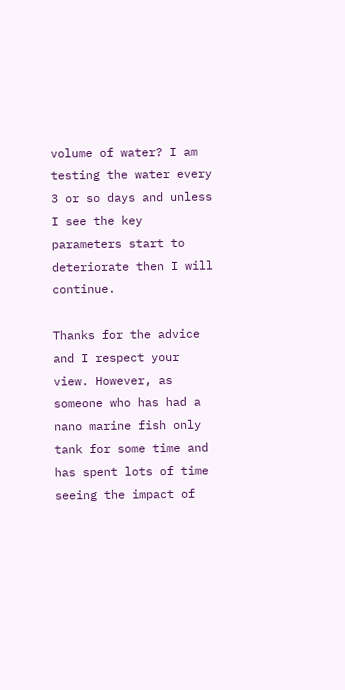volume of water? I am testing the water every 3 or so days and unless I see the key parameters start to deteriorate then I will continue.

Thanks for the advice and I respect your view. However, as someone who has had a nano marine fish only tank for some time and has spent lots of time seeing the impact of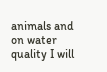animals and on water quality I will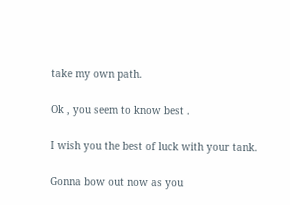take my own path.

Ok , you seem to know best .

I wish you the best of luck with your tank.

Gonna bow out now as you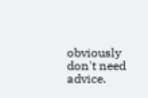obviously don't need advice.